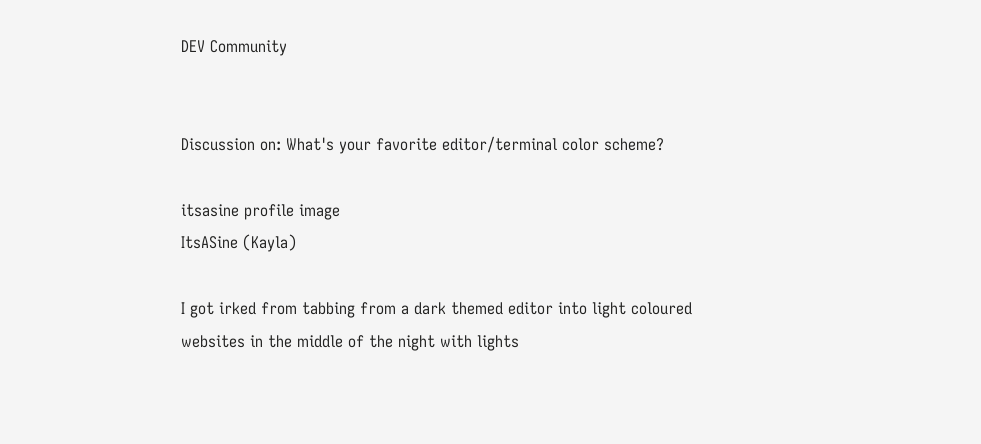DEV Community


Discussion on: What's your favorite editor/terminal color scheme?

itsasine profile image
ItsASine (Kayla)

I got irked from tabbing from a dark themed editor into light coloured websites in the middle of the night with lights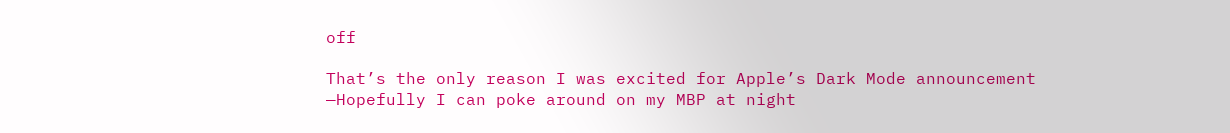off

That’s the only reason I was excited for Apple’s Dark Mode announcement —Hopefully I can poke around on my MBP at night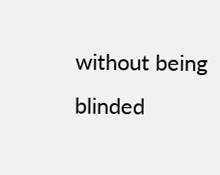without being blinded